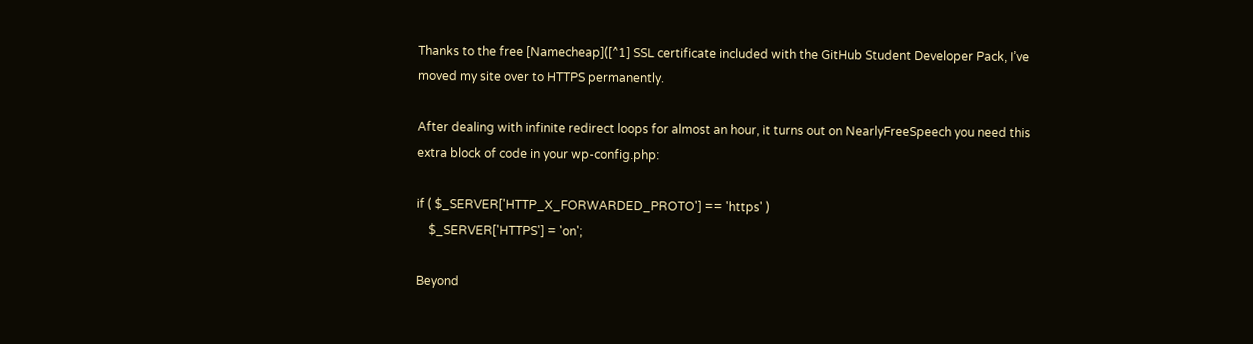Thanks to the free [Namecheap]([^1] SSL certificate included with the GitHub Student Developer Pack, I’ve moved my site over to HTTPS permanently.

After dealing with infinite redirect loops for almost an hour, it turns out on NearlyFreeSpeech you need this extra block of code in your wp-config.php:

if ( $_SERVER['HTTP_X_FORWARDED_PROTO'] == 'https' )
    $_SERVER['HTTPS'] = 'on';

Beyond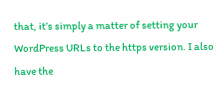that, it’s simply a matter of setting your WordPress URLs to the https version. I also have the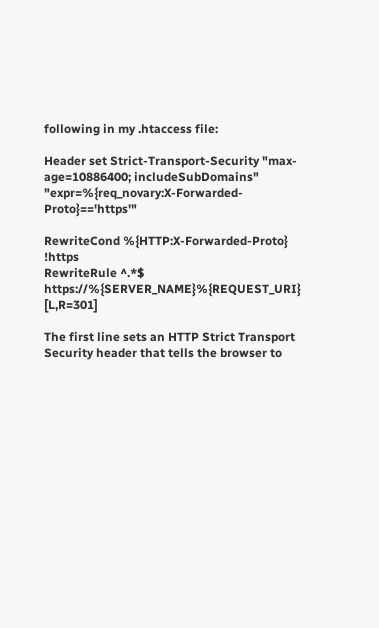following in my .htaccess file:

Header set Strict-Transport-Security "max-age=10886400; includeSubDomains" "expr=%{req_novary:X-Forwarded-Proto}=='https'"

RewriteCond %{HTTP:X-Forwarded-Proto} !https
RewriteRule ^.*$ https://%{SERVER_NAME}%{REQUEST_URI} [L,R=301]

The first line sets an HTTP Strict Transport Security header that tells the browser to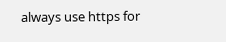always use https for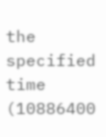the specified time (10886400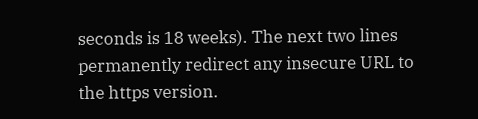seconds is 18 weeks). The next two lines permanently redirect any insecure URL to the https version.